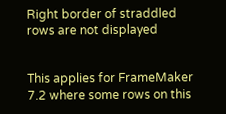Right border of straddled rows are not displayed


This applies for FrameMaker 7.2 where some rows on this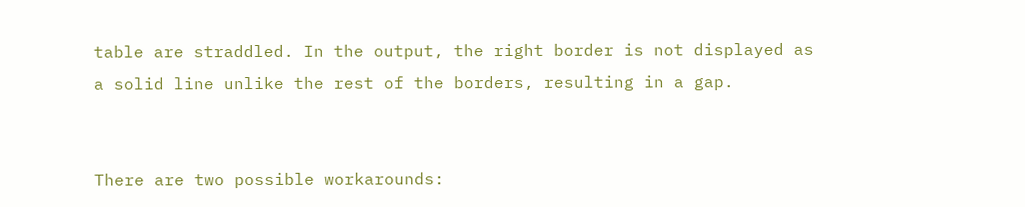table are straddled. In the output, the right border is not displayed as a solid line unlike the rest of the borders, resulting in a gap.


There are two possible workarounds: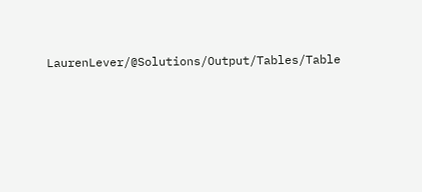LaurenLever/@Solutions/Output/Tables/Table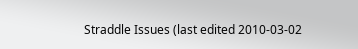Straddle Issues (last edited 2010-03-02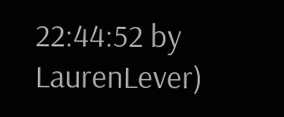22:44:52 by LaurenLever)